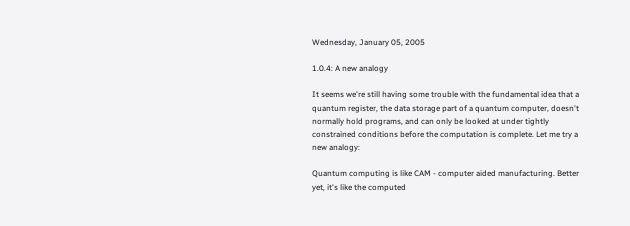Wednesday, January 05, 2005

1.0.4: A new analogy

It seems we're still having some trouble with the fundamental idea that a quantum register, the data storage part of a quantum computer, doesn't normally hold programs, and can only be looked at under tightly constrained conditions before the computation is complete. Let me try a new analogy:

Quantum computing is like CAM - computer aided manufacturing. Better yet, it's like the computed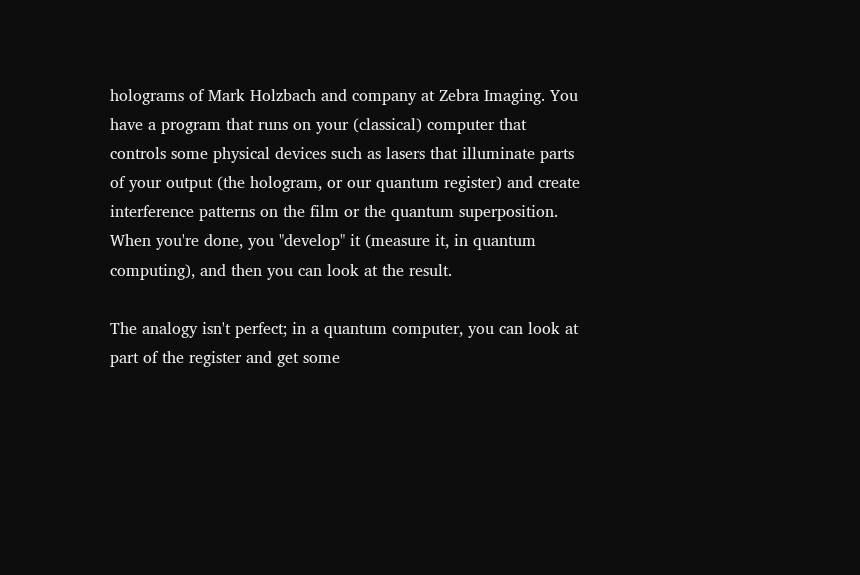holograms of Mark Holzbach and company at Zebra Imaging. You have a program that runs on your (classical) computer that controls some physical devices such as lasers that illuminate parts of your output (the hologram, or our quantum register) and create interference patterns on the film or the quantum superposition. When you're done, you "develop" it (measure it, in quantum computing), and then you can look at the result.

The analogy isn't perfect; in a quantum computer, you can look at part of the register and get some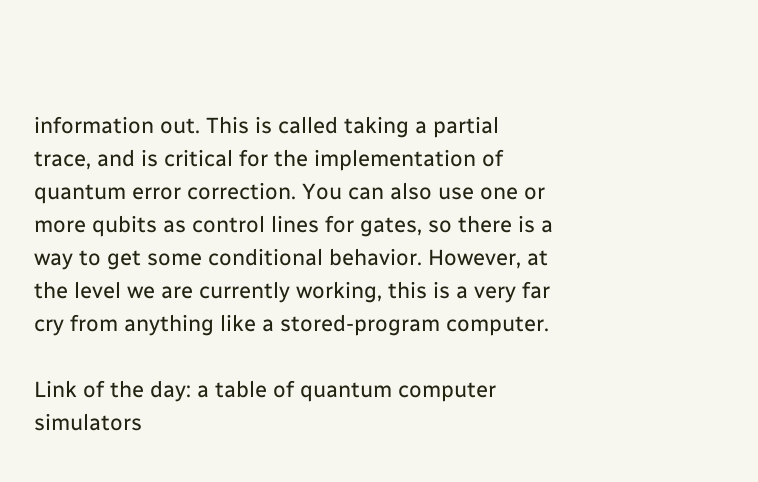information out. This is called taking a partial trace, and is critical for the implementation of quantum error correction. You can also use one or more qubits as control lines for gates, so there is a way to get some conditional behavior. However, at the level we are currently working, this is a very far cry from anything like a stored-program computer.

Link of the day: a table of quantum computer simulators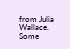from Julia Wallace. Some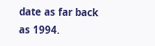date as far back as 1994.